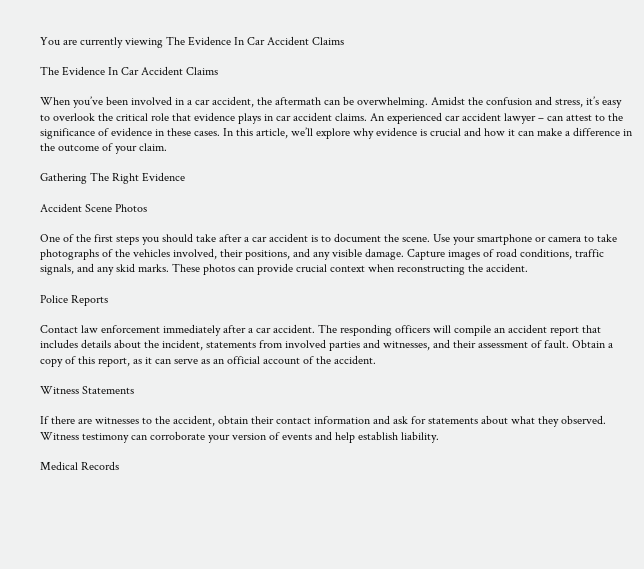You are currently viewing The Evidence In Car Accident Claims

The Evidence In Car Accident Claims

When you’ve been involved in a car accident, the aftermath can be overwhelming. Amidst the confusion and stress, it’s easy to overlook the critical role that evidence plays in car accident claims. An experienced car accident lawyer – can attest to the significance of evidence in these cases. In this article, we’ll explore why evidence is crucial and how it can make a difference in the outcome of your claim.

Gathering The Right Evidence

Accident Scene Photos

One of the first steps you should take after a car accident is to document the scene. Use your smartphone or camera to take photographs of the vehicles involved, their positions, and any visible damage. Capture images of road conditions, traffic signals, and any skid marks. These photos can provide crucial context when reconstructing the accident.

Police Reports

Contact law enforcement immediately after a car accident. The responding officers will compile an accident report that includes details about the incident, statements from involved parties and witnesses, and their assessment of fault. Obtain a copy of this report, as it can serve as an official account of the accident.

Witness Statements

If there are witnesses to the accident, obtain their contact information and ask for statements about what they observed. Witness testimony can corroborate your version of events and help establish liability.

Medical Records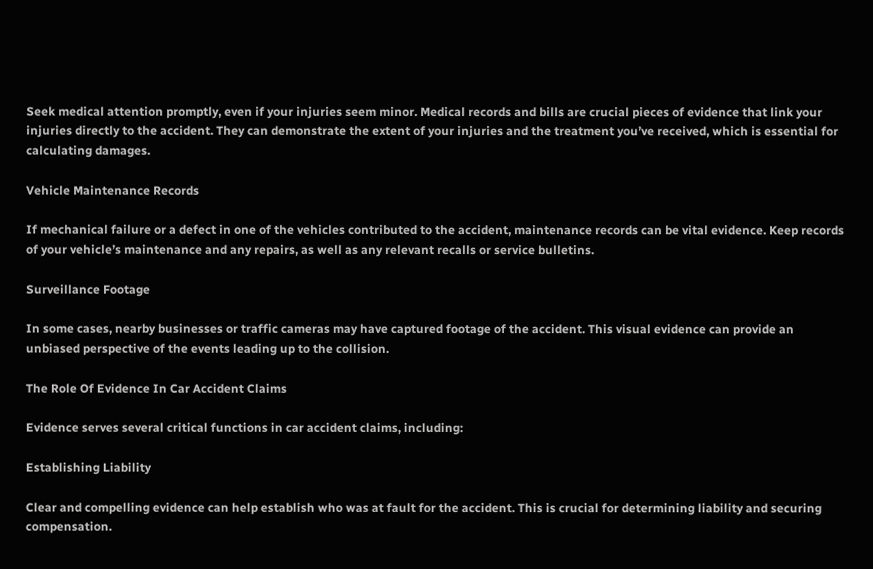Seek medical attention promptly, even if your injuries seem minor. Medical records and bills are crucial pieces of evidence that link your injuries directly to the accident. They can demonstrate the extent of your injuries and the treatment you’ve received, which is essential for calculating damages.

Vehicle Maintenance Records

If mechanical failure or a defect in one of the vehicles contributed to the accident, maintenance records can be vital evidence. Keep records of your vehicle’s maintenance and any repairs, as well as any relevant recalls or service bulletins.

Surveillance Footage

In some cases, nearby businesses or traffic cameras may have captured footage of the accident. This visual evidence can provide an unbiased perspective of the events leading up to the collision.

The Role Of Evidence In Car Accident Claims

Evidence serves several critical functions in car accident claims, including:

Establishing Liability

Clear and compelling evidence can help establish who was at fault for the accident. This is crucial for determining liability and securing compensation.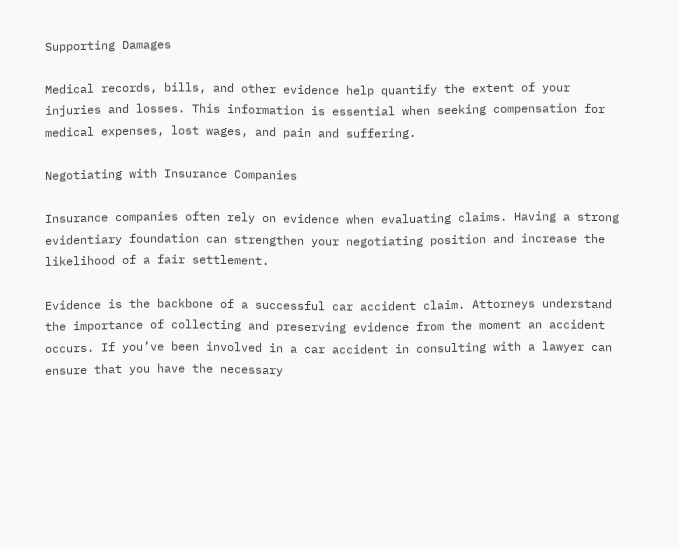Supporting Damages

Medical records, bills, and other evidence help quantify the extent of your injuries and losses. This information is essential when seeking compensation for medical expenses, lost wages, and pain and suffering.

Negotiating with Insurance Companies

Insurance companies often rely on evidence when evaluating claims. Having a strong evidentiary foundation can strengthen your negotiating position and increase the likelihood of a fair settlement.

Evidence is the backbone of a successful car accident claim. Attorneys understand the importance of collecting and preserving evidence from the moment an accident occurs. If you’ve been involved in a car accident in consulting with a lawyer can ensure that you have the necessary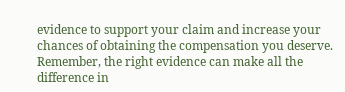evidence to support your claim and increase your chances of obtaining the compensation you deserve. Remember, the right evidence can make all the difference in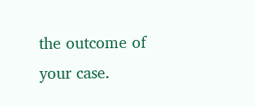the outcome of your case.